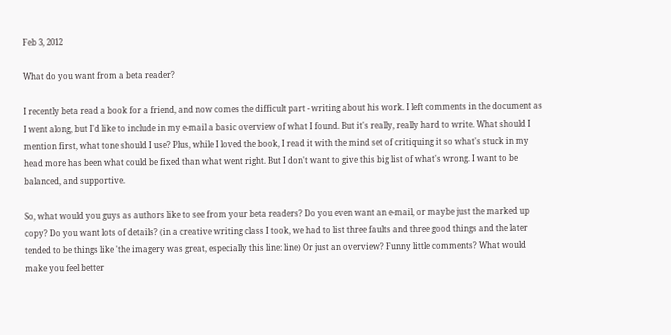Feb 3, 2012

What do you want from a beta reader?

I recently beta read a book for a friend, and now comes the difficult part - writing about his work. I left comments in the document as I went along, but I'd like to include in my e-mail a basic overview of what I found. But it's really, really hard to write. What should I mention first, what tone should I use? Plus, while I loved the book, I read it with the mind set of critiquing it so what's stuck in my head more has been what could be fixed than what went right. But I don't want to give this big list of what's wrong. I want to be balanced, and supportive.

So, what would you guys as authors like to see from your beta readers? Do you even want an e-mail, or maybe just the marked up copy? Do you want lots of details? (in a creative writing class I took, we had to list three faults and three good things and the later tended to be things like 'the imagery was great, especially this line: line) Or just an overview? Funny little comments? What would make you feel better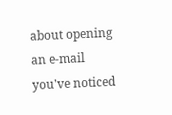about opening an e-mail you've noticed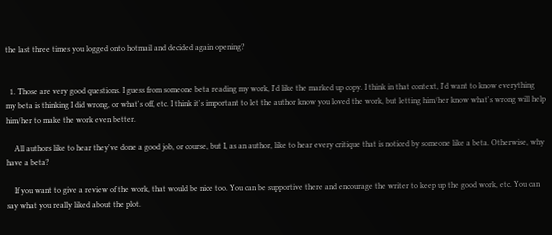the last three times you logged onto hotmail and decided again opening?


  1. Those are very good questions. I guess from someone beta reading my work, I'd like the marked up copy. I think in that context, I'd want to know everything my beta is thinking I did wrong, or what's off, etc. I think it's important to let the author know you loved the work, but letting him/her know what's wrong will help him/her to make the work even better.

    All authors like to hear they've done a good job, or course, but I, as an author, like to hear every critique that is noticed by someone like a beta. Otherwise, why have a beta?

    If you want to give a review of the work, that would be nice too. You can be supportive there and encourage the writer to keep up the good work, etc. You can say what you really liked about the plot.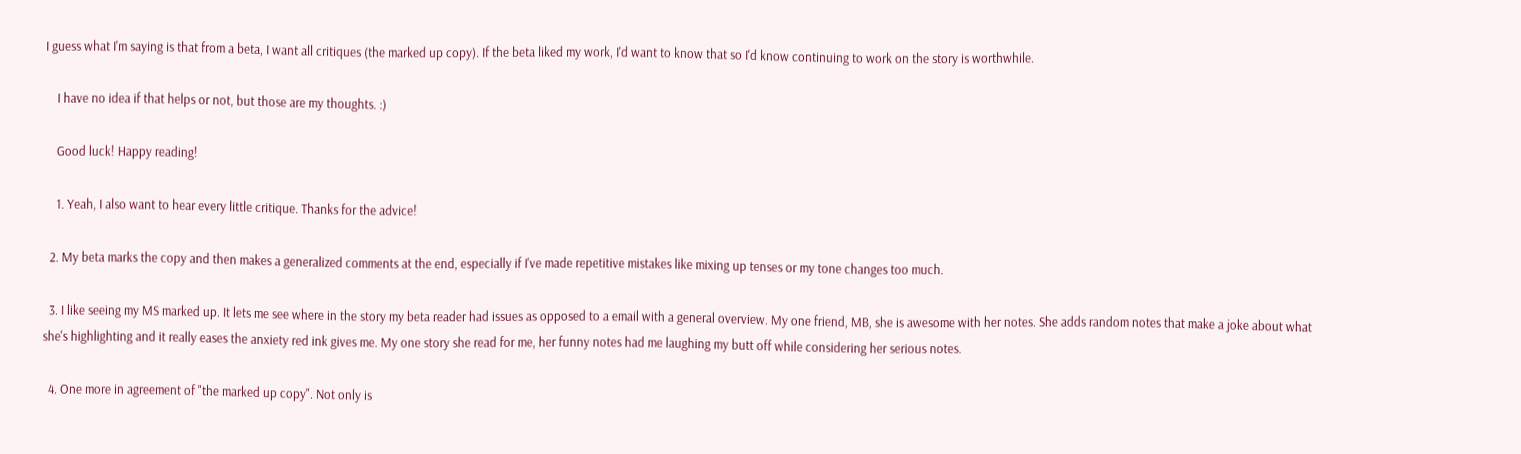I guess what I'm saying is that from a beta, I want all critiques (the marked up copy). If the beta liked my work, I'd want to know that so I'd know continuing to work on the story is worthwhile.

    I have no idea if that helps or not, but those are my thoughts. :)

    Good luck! Happy reading!

    1. Yeah, I also want to hear every little critique. Thanks for the advice!

  2. My beta marks the copy and then makes a generalized comments at the end, especially if I've made repetitive mistakes like mixing up tenses or my tone changes too much.

  3. I like seeing my MS marked up. It lets me see where in the story my beta reader had issues as opposed to a email with a general overview. My one friend, MB, she is awesome with her notes. She adds random notes that make a joke about what she's highlighting and it really eases the anxiety red ink gives me. My one story she read for me, her funny notes had me laughing my butt off while considering her serious notes.

  4. One more in agreement of "the marked up copy". Not only is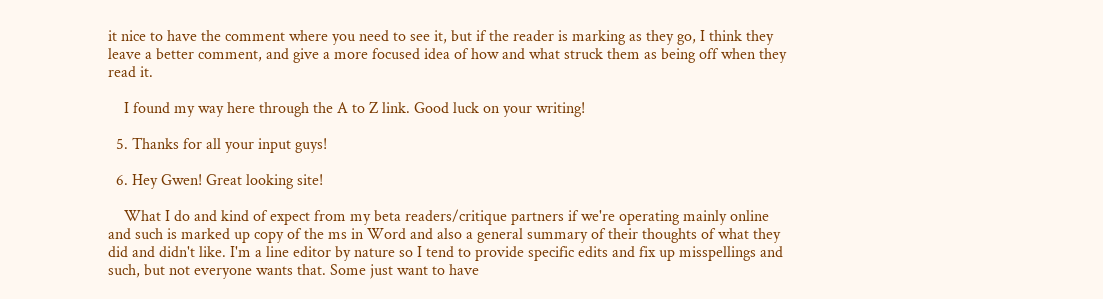it nice to have the comment where you need to see it, but if the reader is marking as they go, I think they leave a better comment, and give a more focused idea of how and what struck them as being off when they read it.

    I found my way here through the A to Z link. Good luck on your writing!

  5. Thanks for all your input guys!

  6. Hey Gwen! Great looking site!

    What I do and kind of expect from my beta readers/critique partners if we're operating mainly online and such is marked up copy of the ms in Word and also a general summary of their thoughts of what they did and didn't like. I'm a line editor by nature so I tend to provide specific edits and fix up misspellings and such, but not everyone wants that. Some just want to have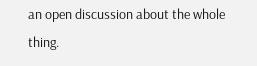an open discussion about the whole thing.